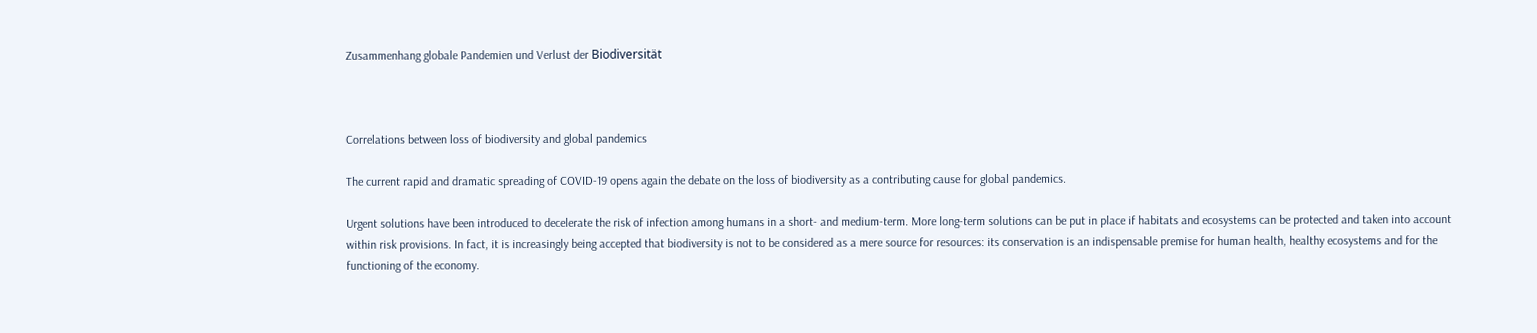Zusammenhang globale Pandemien und Verlust der Biodiversität



Correlations between loss of biodiversity and global pandemics

The current rapid and dramatic spreading of COVID-19 opens again the debate on the loss of biodiversity as a contributing cause for global pandemics.

Urgent solutions have been introduced to decelerate the risk of infection among humans in a short- and medium-term. More long-term solutions can be put in place if habitats and ecosystems can be protected and taken into account within risk provisions. In fact, it is increasingly being accepted that biodiversity is not to be considered as a mere source for resources: its conservation is an indispensable premise for human health, healthy ecosystems and for the functioning of the economy.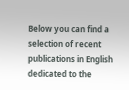Below you can find a selection of recent publications in English dedicated to the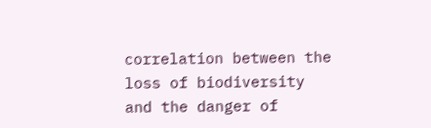correlation between the loss of biodiversity and the danger of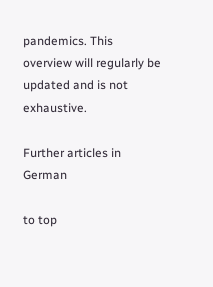pandemics. This overview will regularly be updated and is not exhaustive.

Further articles in German

to top